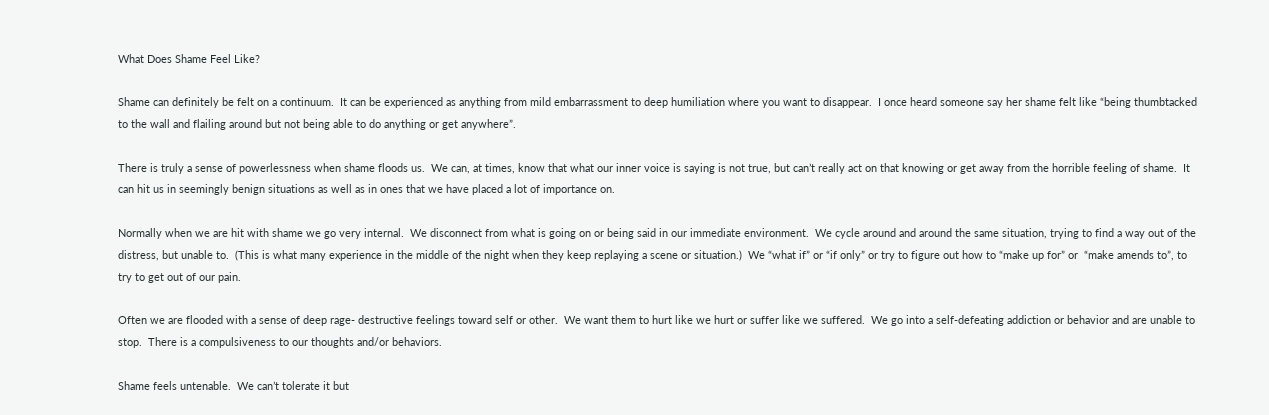What Does Shame Feel Like?

Shame can definitely be felt on a continuum.  It can be experienced as anything from mild embarrassment to deep humiliation where you want to disappear.  I once heard someone say her shame felt like “being thumbtacked to the wall and flailing around but not being able to do anything or get anywhere”.

There is truly a sense of powerlessness when shame floods us.  We can, at times, know that what our inner voice is saying is not true, but can’t really act on that knowing or get away from the horrible feeling of shame.  It can hit us in seemingly benign situations as well as in ones that we have placed a lot of importance on.

Normally when we are hit with shame we go very internal.  We disconnect from what is going on or being said in our immediate environment.  We cycle around and around the same situation, trying to find a way out of the distress, but unable to.  (This is what many experience in the middle of the night when they keep replaying a scene or situation.)  We “what if” or “if only” or try to figure out how to “make up for” or  “make amends to”, to try to get out of our pain.

Often we are flooded with a sense of deep rage- destructive feelings toward self or other.  We want them to hurt like we hurt or suffer like we suffered.  We go into a self-defeating addiction or behavior and are unable to stop.  There is a compulsiveness to our thoughts and/or behaviors.

Shame feels untenable.  We can’t tolerate it but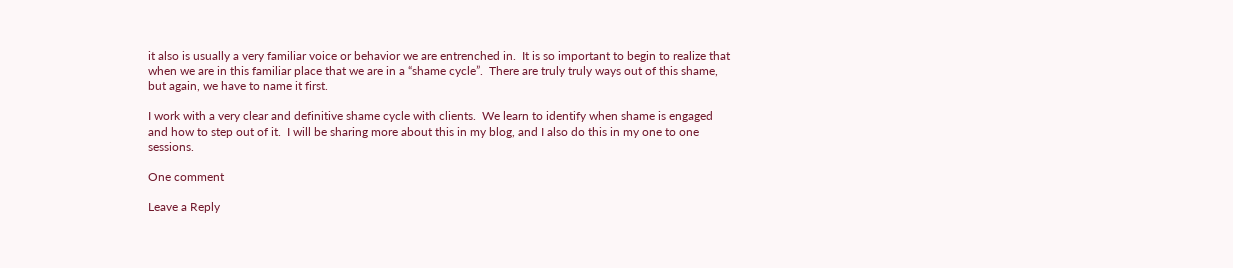it also is usually a very familiar voice or behavior we are entrenched in.  It is so important to begin to realize that when we are in this familiar place that we are in a “shame cycle”.  There are truly truly ways out of this shame, but again, we have to name it first.

I work with a very clear and definitive shame cycle with clients.  We learn to identify when shame is engaged and how to step out of it.  I will be sharing more about this in my blog, and I also do this in my one to one sessions.

One comment

Leave a Reply